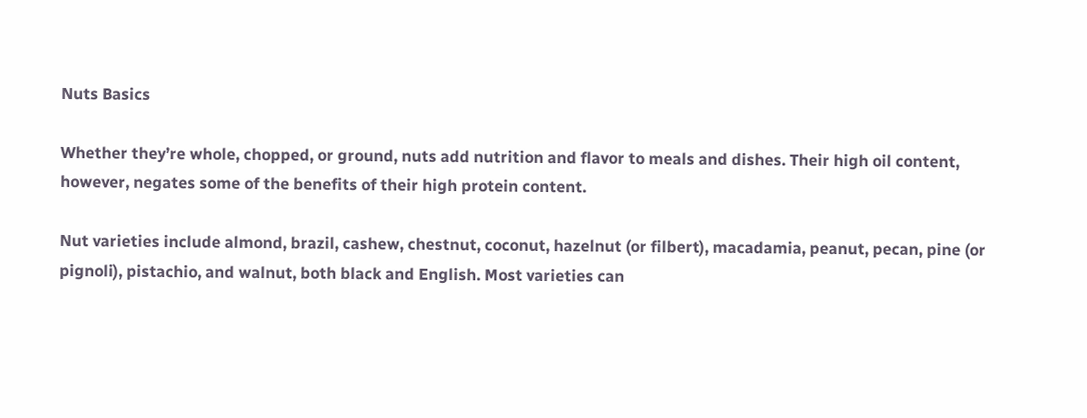Nuts Basics

Whether they’re whole, chopped, or ground, nuts add nutrition and flavor to meals and dishes. Their high oil content, however, negates some of the benefits of their high protein content.

Nut varieties include almond, brazil, cashew, chestnut, coconut, hazelnut (or filbert), macadamia, peanut, pecan, pine (or pignoli), pistachio, and walnut, both black and English. Most varieties can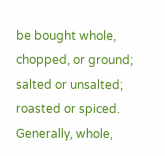be bought whole, chopped, or ground; salted or unsalted; roasted or spiced. Generally, whole,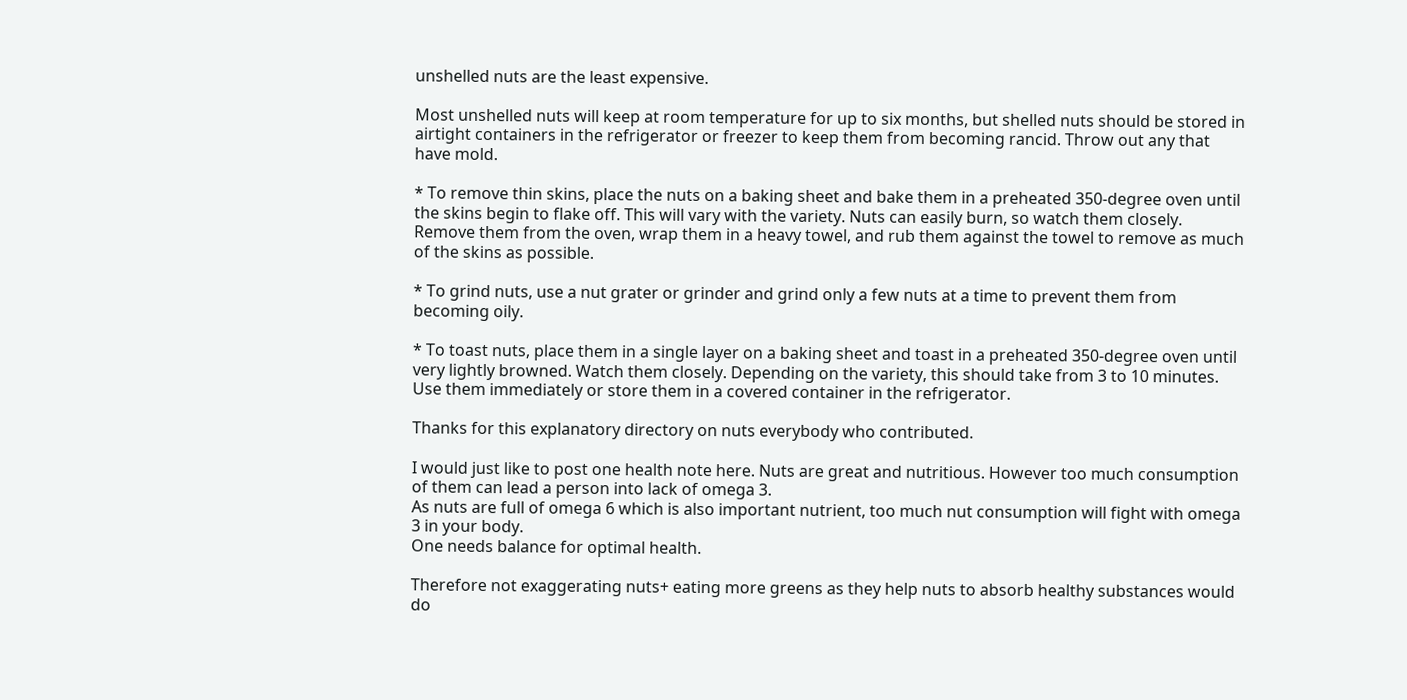unshelled nuts are the least expensive.

Most unshelled nuts will keep at room temperature for up to six months, but shelled nuts should be stored in airtight containers in the refrigerator or freezer to keep them from becoming rancid. Throw out any that have mold.

* To remove thin skins, place the nuts on a baking sheet and bake them in a preheated 350-degree oven until the skins begin to flake off. This will vary with the variety. Nuts can easily burn, so watch them closely. Remove them from the oven, wrap them in a heavy towel, and rub them against the towel to remove as much of the skins as possible.

* To grind nuts, use a nut grater or grinder and grind only a few nuts at a time to prevent them from becoming oily.

* To toast nuts, place them in a single layer on a baking sheet and toast in a preheated 350-degree oven until very lightly browned. Watch them closely. Depending on the variety, this should take from 3 to 10 minutes. Use them immediately or store them in a covered container in the refrigerator.

Thanks for this explanatory directory on nuts everybody who contributed.

I would just like to post one health note here. Nuts are great and nutritious. However too much consumption of them can lead a person into lack of omega 3.
As nuts are full of omega 6 which is also important nutrient, too much nut consumption will fight with omega 3 in your body.
One needs balance for optimal health.

Therefore not exaggerating nuts+ eating more greens as they help nuts to absorb healthy substances would do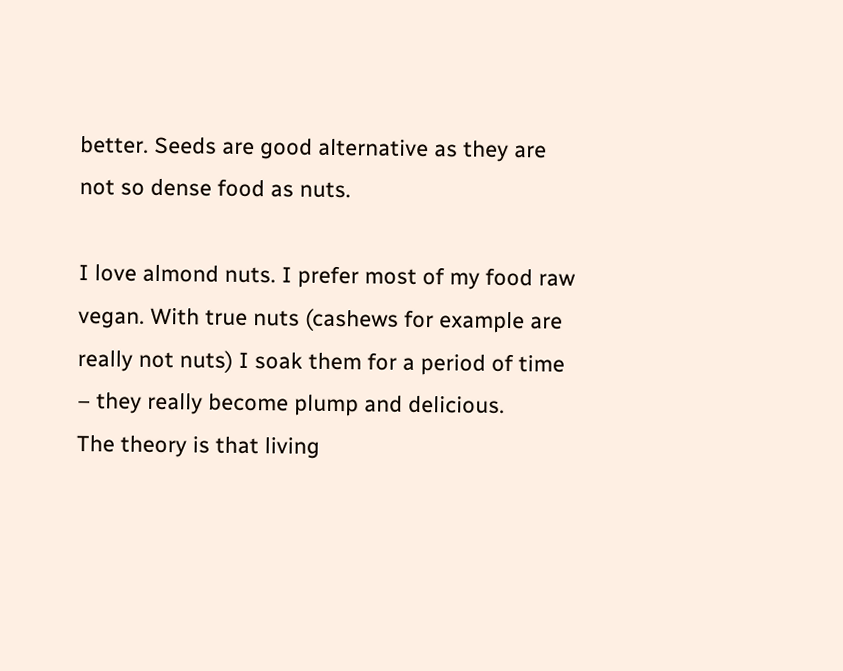better. Seeds are good alternative as they are not so dense food as nuts.

I love almond nuts. I prefer most of my food raw vegan. With true nuts (cashews for example are really not nuts) I soak them for a period of time – they really become plump and delicious.
The theory is that living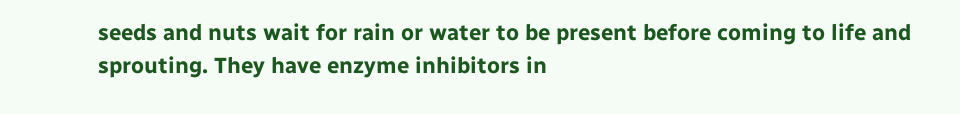seeds and nuts wait for rain or water to be present before coming to life and sprouting. They have enzyme inhibitors in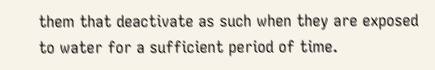them that deactivate as such when they are exposed to water for a sufficient period of time.